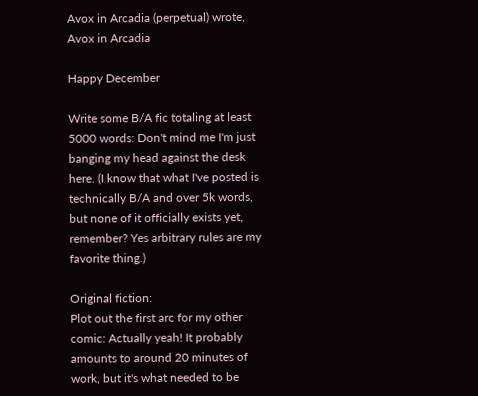Avox in Arcadia (perpetual) wrote,
Avox in Arcadia

Happy December

Write some B/A fic totaling at least 5000 words: Don't mind me I'm just banging my head against the desk here. (I know that what I've posted is technically B/A and over 5k words, but none of it officially exists yet, remember? Yes arbitrary rules are my favorite thing.)

Original fiction:
Plot out the first arc for my other comic: Actually yeah! It probably amounts to around 20 minutes of work, but it's what needed to be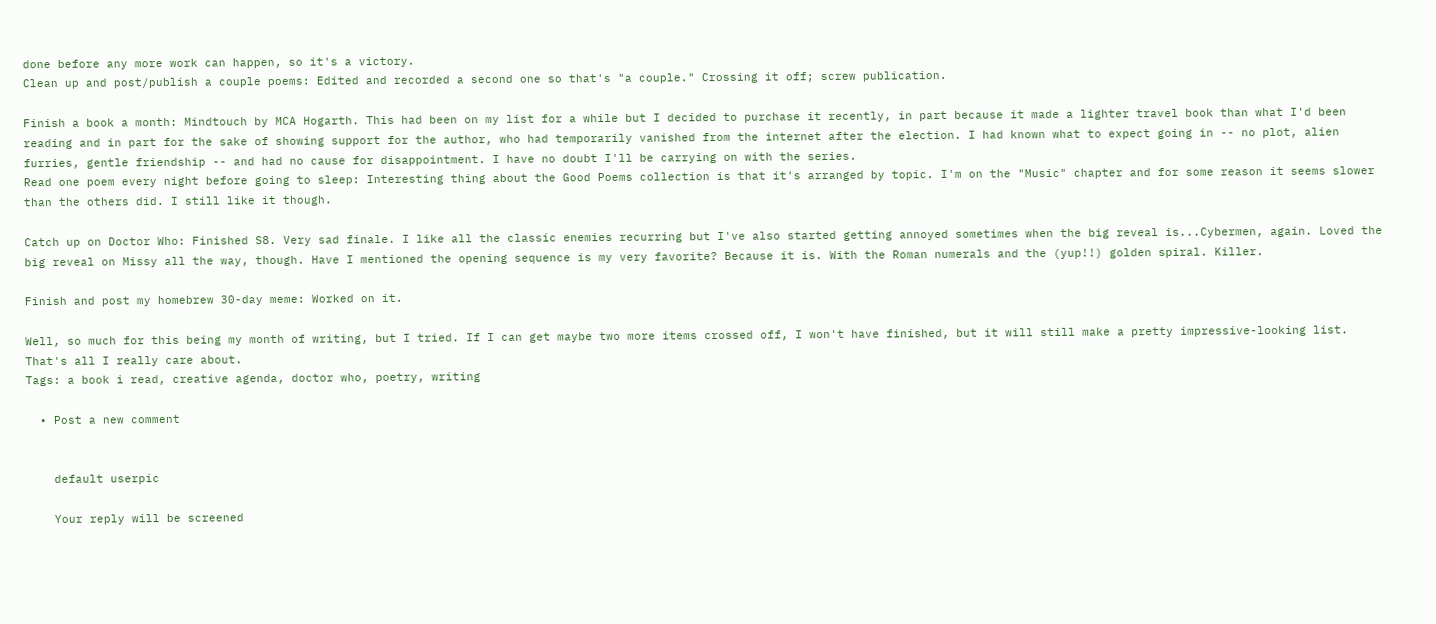done before any more work can happen, so it's a victory.
Clean up and post/publish a couple poems: Edited and recorded a second one so that's "a couple." Crossing it off; screw publication.

Finish a book a month: Mindtouch by MCA Hogarth. This had been on my list for a while but I decided to purchase it recently, in part because it made a lighter travel book than what I'd been reading and in part for the sake of showing support for the author, who had temporarily vanished from the internet after the election. I had known what to expect going in -- no plot, alien furries, gentle friendship -- and had no cause for disappointment. I have no doubt I'll be carrying on with the series.
Read one poem every night before going to sleep: Interesting thing about the Good Poems collection is that it's arranged by topic. I'm on the "Music" chapter and for some reason it seems slower than the others did. I still like it though.

Catch up on Doctor Who: Finished S8. Very sad finale. I like all the classic enemies recurring but I've also started getting annoyed sometimes when the big reveal is...Cybermen, again. Loved the big reveal on Missy all the way, though. Have I mentioned the opening sequence is my very favorite? Because it is. With the Roman numerals and the (yup!!) golden spiral. Killer.

Finish and post my homebrew 30-day meme: Worked on it.

Well, so much for this being my month of writing, but I tried. If I can get maybe two more items crossed off, I won't have finished, but it will still make a pretty impressive-looking list. That's all I really care about.
Tags: a book i read, creative agenda, doctor who, poetry, writing

  • Post a new comment


    default userpic

    Your reply will be screened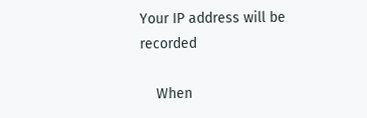Your IP address will be recorded

    When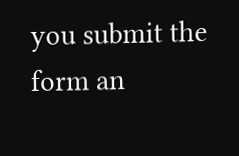you submit the form an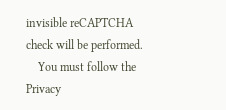invisible reCAPTCHA check will be performed.
    You must follow the Privacy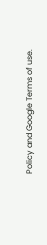Policy and Google Terms of use.